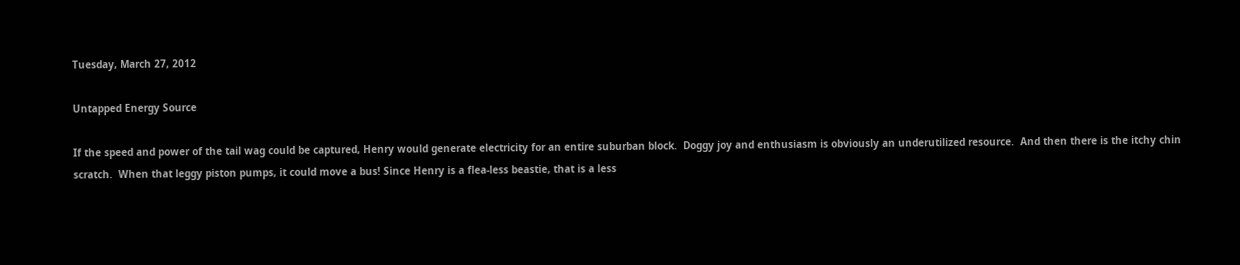Tuesday, March 27, 2012

Untapped Energy Source

If the speed and power of the tail wag could be captured, Henry would generate electricity for an entire suburban block.  Doggy joy and enthusiasm is obviously an underutilized resource.  And then there is the itchy chin scratch.  When that leggy piston pumps, it could move a bus! Since Henry is a flea-less beastie, that is a less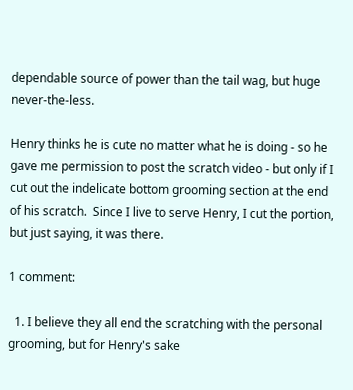dependable source of power than the tail wag, but huge never-the-less.

Henry thinks he is cute no matter what he is doing - so he gave me permission to post the scratch video - but only if I cut out the indelicate bottom grooming section at the end of his scratch.  Since I live to serve Henry, I cut the portion, but just saying, it was there.

1 comment:

  1. I believe they all end the scratching with the personal grooming, but for Henry's sake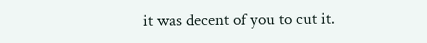it was decent of you to cut it.